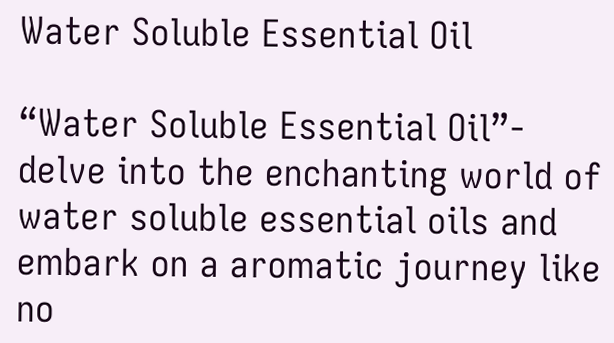Water Soluble Essential Oil

“Water Soluble Essential Oil”- delve into the enchanting world of water soluble essential oils and embark on a aromatic journey like no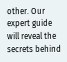other. Our expert guide will reveal the secrets behind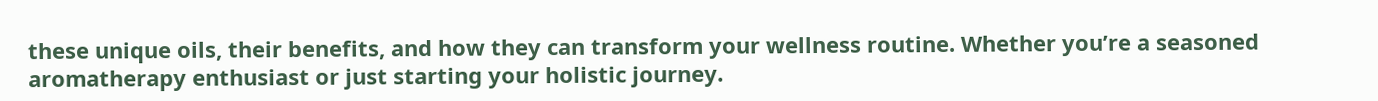these unique oils, their benefits, and how they can transform your wellness routine. Whether you’re a seasoned aromatherapy enthusiast or just starting your holistic journey.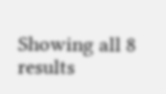Showing all 8 results